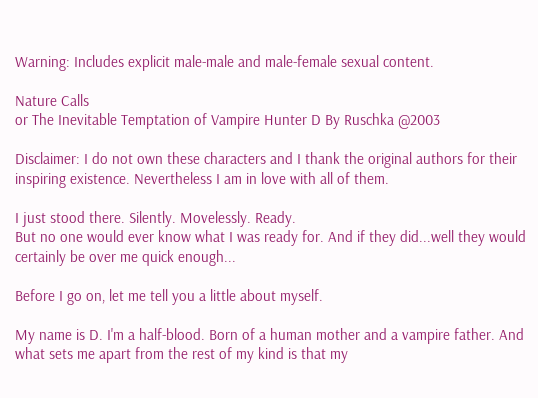Warning: Includes explicit male-male and male-female sexual content.

Nature Calls
or The Inevitable Temptation of Vampire Hunter D By Ruschka @2003

Disclaimer: I do not own these characters and I thank the original authors for their inspiring existence. Nevertheless I am in love with all of them.

I just stood there. Silently. Movelessly. Ready.
But no one would ever know what I was ready for. And if they did...well they would certainly be over me quick enough...

Before I go on, let me tell you a little about myself.

My name is D. I'm a half-blood. Born of a human mother and a vampire father. And what sets me apart from the rest of my kind is that my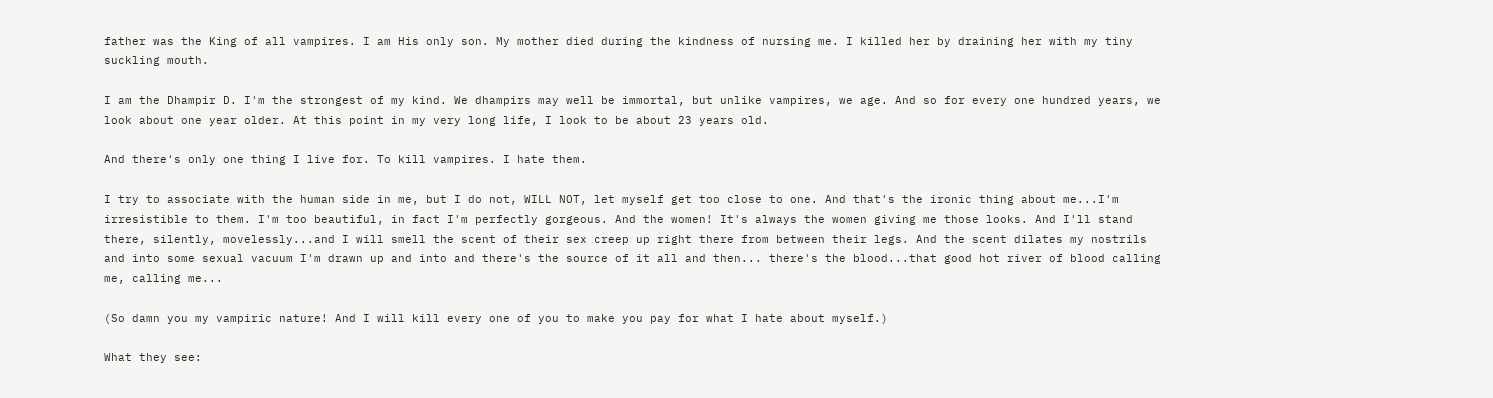father was the King of all vampires. I am His only son. My mother died during the kindness of nursing me. I killed her by draining her with my tiny suckling mouth.

I am the Dhampir D. I'm the strongest of my kind. We dhampirs may well be immortal, but unlike vampires, we age. And so for every one hundred years, we look about one year older. At this point in my very long life, I look to be about 23 years old.

And there's only one thing I live for. To kill vampires. I hate them.

I try to associate with the human side in me, but I do not, WILL NOT, let myself get too close to one. And that's the ironic thing about me...I'm irresistible to them. I'm too beautiful, in fact I'm perfectly gorgeous. And the women! It's always the women giving me those looks. And I'll stand there, silently, movelessly...and I will smell the scent of their sex creep up right there from between their legs. And the scent dilates my nostrils and into some sexual vacuum I'm drawn up and into and there's the source of it all and then... there's the blood...that good hot river of blood calling me, calling me...

(So damn you my vampiric nature! And I will kill every one of you to make you pay for what I hate about myself.)

What they see: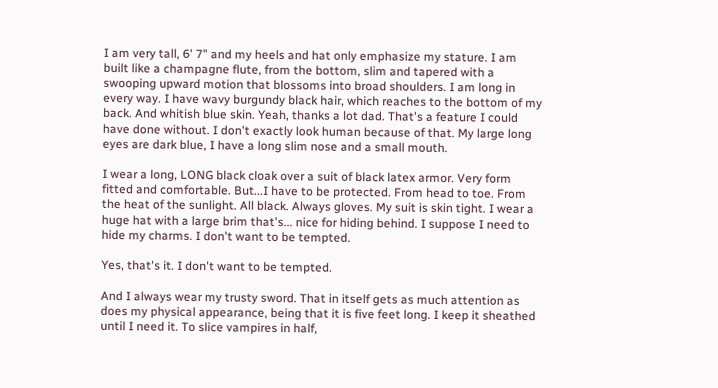I am very tall, 6' 7" and my heels and hat only emphasize my stature. I am built like a champagne flute, from the bottom, slim and tapered with a swooping upward motion that blossoms into broad shoulders. I am long in every way. I have wavy burgundy black hair, which reaches to the bottom of my back. And whitish blue skin. Yeah, thanks a lot dad. That's a feature I could have done without. I don't exactly look human because of that. My large long eyes are dark blue, I have a long slim nose and a small mouth.

I wear a long, LONG black cloak over a suit of black latex armor. Very form fitted and comfortable. But...I have to be protected. From head to toe. From the heat of the sunlight. All black. Always gloves. My suit is skin tight. I wear a huge hat with a large brim that's... nice for hiding behind. I suppose I need to hide my charms. I don't want to be tempted.

Yes, that's it. I don't want to be tempted.

And I always wear my trusty sword. That in itself gets as much attention as does my physical appearance, being that it is five feet long. I keep it sheathed until I need it. To slice vampires in half,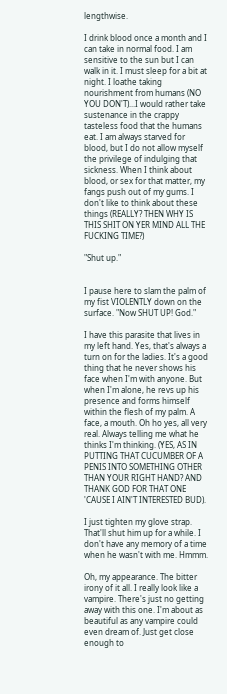lengthwise.

I drink blood once a month and I can take in normal food. I am sensitive to the sun but I can walk in it. I must sleep for a bit at night. I loathe taking nourishment from humans (NO YOU DON'T)...I would rather take sustenance in the crappy tasteless food that the humans eat. I am always starved for blood, but I do not allow myself the privilege of indulging that sickness. When I think about blood, or sex for that matter, my fangs push out of my gums. I don't like to think about these things (REALLY? THEN WHY IS THIS SHIT ON YER MIND ALL THE FUCKING TIME?)

"Shut up."


I pause here to slam the palm of my fist VIOLENTLY down on the surface. "Now SHUT UP! God."

I have this parasite that lives in my left hand. Yes, that's always a turn on for the ladies. It's a good thing that he never shows his face when I'm with anyone. But when I'm alone, he revs up his presence and forms himself within the flesh of my palm. A face, a mouth. Oh ho yes, all very real. Always telling me what he thinks I'm thinking. (YES, AS IN PUTTING THAT CUCUMBER OF A PENIS INTO SOMETHING OTHER THAN YOUR RIGHT HAND? AND THANK GOD FOR THAT ONE 'CAUSE I AIN'T INTERESTED BUD).

I just tighten my glove strap. That'll shut him up for a while. I don't have any memory of a time when he wasn't with me. Hmmm.

Oh, my appearance. The bitter irony of it all. I really look like a vampire. There's just no getting away with this one. I'm about as beautiful as any vampire could even dream of. Just get close enough to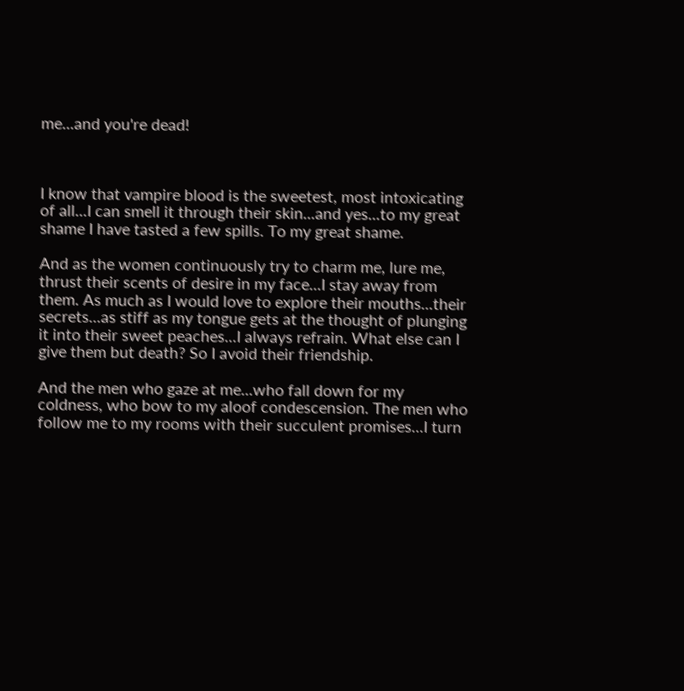me...and you're dead!



I know that vampire blood is the sweetest, most intoxicating of all...I can smell it through their skin...and yes...to my great shame I have tasted a few spills. To my great shame.

And as the women continuously try to charm me, lure me, thrust their scents of desire in my face...I stay away from them. As much as I would love to explore their mouths...their secrets...as stiff as my tongue gets at the thought of plunging it into their sweet peaches...I always refrain. What else can I give them but death? So I avoid their friendship.

And the men who gaze at me...who fall down for my coldness, who bow to my aloof condescension. The men who follow me to my rooms with their succulent promises...I turn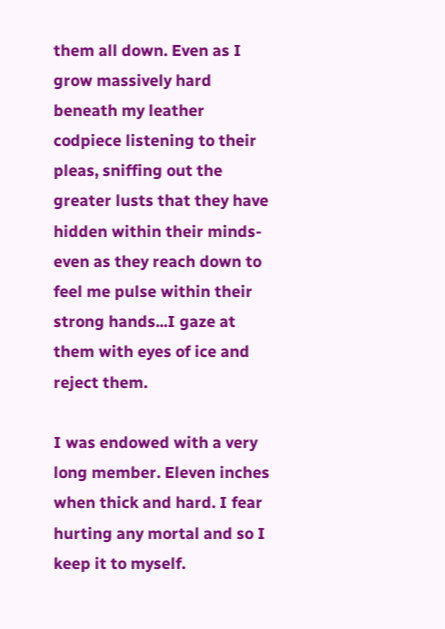them all down. Even as I grow massively hard beneath my leather codpiece listening to their pleas, sniffing out the greater lusts that they have hidden within their minds-even as they reach down to feel me pulse within their strong hands...I gaze at them with eyes of ice and reject them.

I was endowed with a very long member. Eleven inches when thick and hard. I fear hurting any mortal and so I keep it to myself.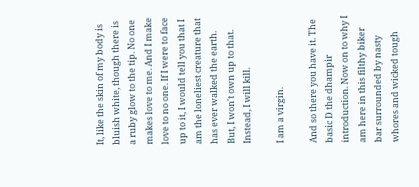It, like the skin of my body is bluish white, though there is a ruby glow to the tip. No one makes love to me. And I make love to no one. If I were to face up to it, I would tell you that I am the loneliest creature that has ever walked the earth. But, I won't own up to that. Instead, I will kill.

I am a virgin.

And so there you have it. The basic D the dhampir introduction. Now on to why I am here in this filthy biker bar surrounded by nasty whores and wicked tough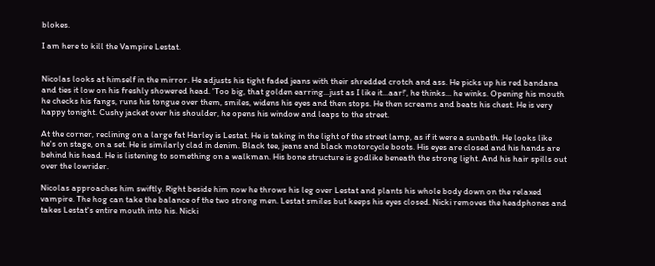blokes.

I am here to kill the Vampire Lestat.


Nicolas looks at himself in the mirror. He adjusts his tight faded jeans with their shredded crotch and ass. He picks up his red bandana and ties it low on his freshly showered head. 'Too big, that golden earring...just as I like it...aar!', he thinks... he winks. Opening his mouth he checks his fangs, runs his tongue over them, smiles, widens his eyes and then stops. He then screams and beats his chest. He is very happy tonight. Cushy jacket over his shoulder, he opens his window and leaps to the street.

At the corner, reclining on a large fat Harley is Lestat. He is taking in the light of the street lamp, as if it were a sunbath. He looks like he's on stage, on a set. He is similarly clad in denim. Black tee, jeans and black motorcycle boots. His eyes are closed and his hands are behind his head. He is listening to something on a walkman. His bone structure is godlike beneath the strong light. And his hair spills out over the lowrider.

Nicolas approaches him swiftly. Right beside him now he throws his leg over Lestat and plants his whole body down on the relaxed vampire. The hog can take the balance of the two strong men. Lestat smiles but keeps his eyes closed. Nicki removes the headphones and takes Lestat's entire mouth into his. Nicki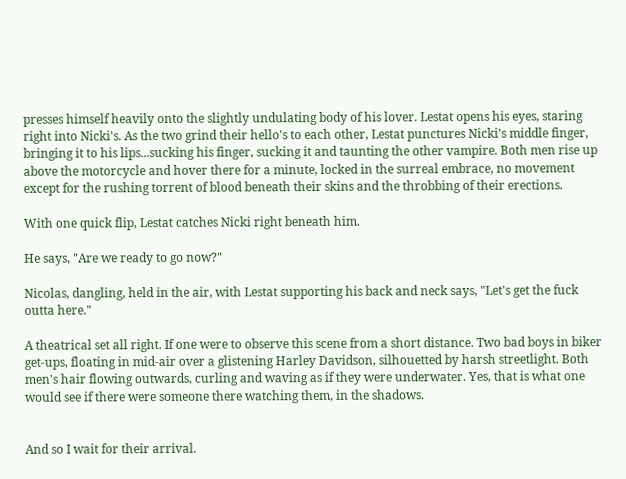presses himself heavily onto the slightly undulating body of his lover. Lestat opens his eyes, staring right into Nicki's. As the two grind their hello's to each other, Lestat punctures Nicki's middle finger, bringing it to his lips...sucking his finger, sucking it and taunting the other vampire. Both men rise up above the motorcycle and hover there for a minute, locked in the surreal embrace, no movement except for the rushing torrent of blood beneath their skins and the throbbing of their erections.

With one quick flip, Lestat catches Nicki right beneath him.

He says, "Are we ready to go now?"

Nicolas, dangling, held in the air, with Lestat supporting his back and neck says, "Let's get the fuck outta here."

A theatrical set all right. If one were to observe this scene from a short distance. Two bad boys in biker get-ups, floating in mid-air over a glistening Harley Davidson, silhouetted by harsh streetlight. Both men's hair flowing outwards, curling and waving as if they were underwater. Yes, that is what one would see if there were someone there watching them, in the shadows.


And so I wait for their arrival.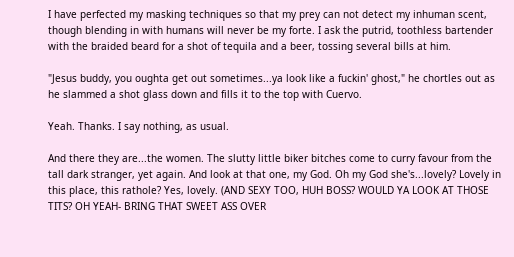I have perfected my masking techniques so that my prey can not detect my inhuman scent, though blending in with humans will never be my forte. I ask the putrid, toothless bartender with the braided beard for a shot of tequila and a beer, tossing several bills at him.

"Jesus buddy, you oughta get out sometimes...ya look like a fuckin' ghost," he chortles out as he slammed a shot glass down and fills it to the top with Cuervo.

Yeah. Thanks. I say nothing, as usual.

And there they are...the women. The slutty little biker bitches come to curry favour from the tall dark stranger, yet again. And look at that one, my God. Oh my God she's...lovely? Lovely in this place, this rathole? Yes, lovely. (AND SEXY TOO, HUH BOSS? WOULD YA LOOK AT THOSE TITS? OH YEAH- BRING THAT SWEET ASS OVER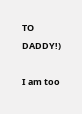TO DADDY!)

I am too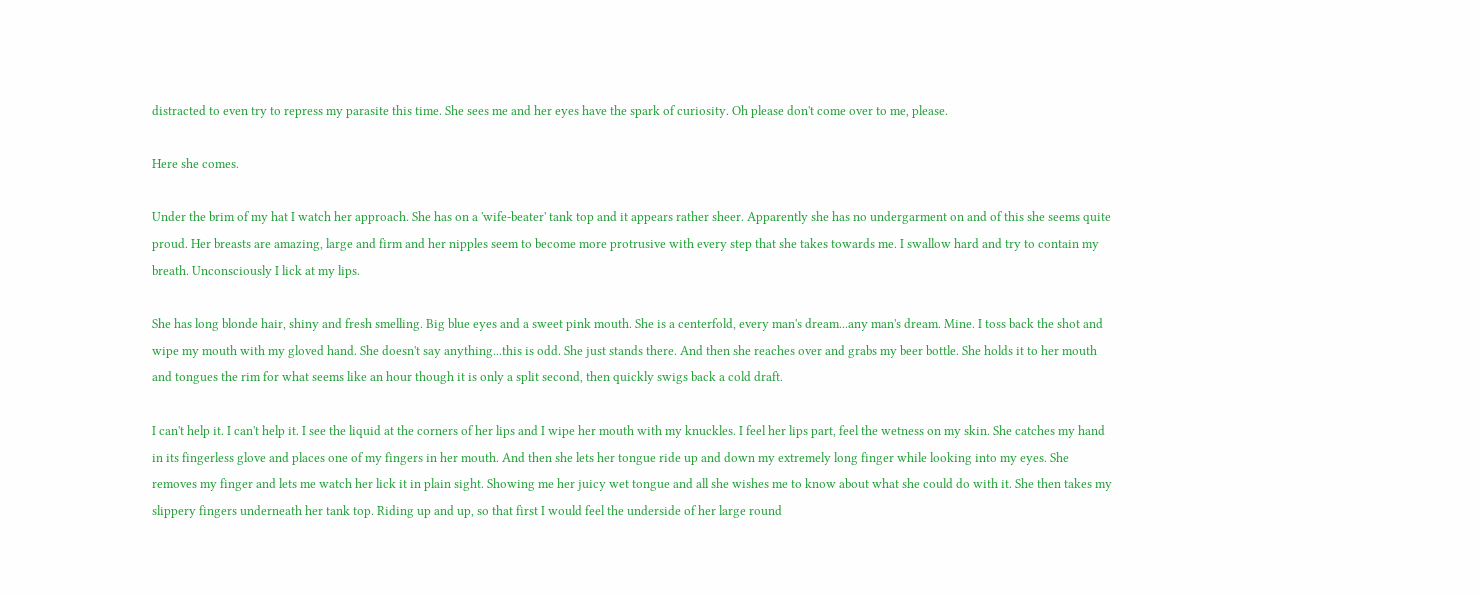distracted to even try to repress my parasite this time. She sees me and her eyes have the spark of curiosity. Oh please don't come over to me, please.

Here she comes.

Under the brim of my hat I watch her approach. She has on a 'wife-beater' tank top and it appears rather sheer. Apparently she has no undergarment on and of this she seems quite proud. Her breasts are amazing, large and firm and her nipples seem to become more protrusive with every step that she takes towards me. I swallow hard and try to contain my breath. Unconsciously I lick at my lips.

She has long blonde hair, shiny and fresh smelling. Big blue eyes and a sweet pink mouth. She is a centerfold, every man's dream...any man's dream. Mine. I toss back the shot and wipe my mouth with my gloved hand. She doesn't say anything...this is odd. She just stands there. And then she reaches over and grabs my beer bottle. She holds it to her mouth and tongues the rim for what seems like an hour though it is only a split second, then quickly swigs back a cold draft.

I can't help it. I can't help it. I see the liquid at the corners of her lips and I wipe her mouth with my knuckles. I feel her lips part, feel the wetness on my skin. She catches my hand in its fingerless glove and places one of my fingers in her mouth. And then she lets her tongue ride up and down my extremely long finger while looking into my eyes. She removes my finger and lets me watch her lick it in plain sight. Showing me her juicy wet tongue and all she wishes me to know about what she could do with it. She then takes my slippery fingers underneath her tank top. Riding up and up, so that first I would feel the underside of her large round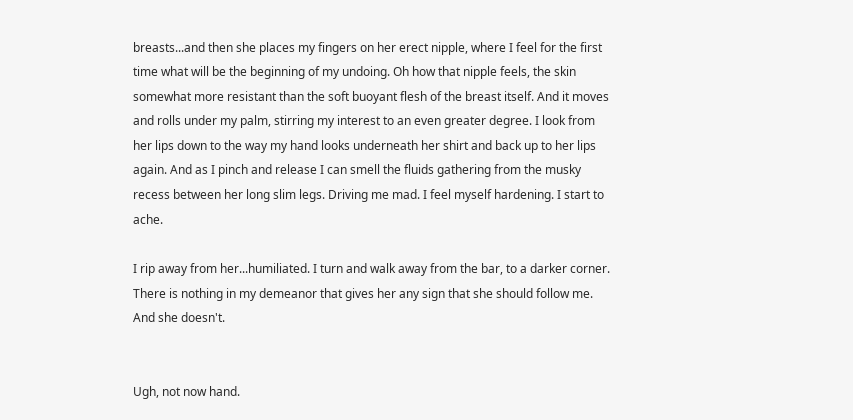breasts...and then she places my fingers on her erect nipple, where I feel for the first time what will be the beginning of my undoing. Oh how that nipple feels, the skin somewhat more resistant than the soft buoyant flesh of the breast itself. And it moves and rolls under my palm, stirring my interest to an even greater degree. I look from her lips down to the way my hand looks underneath her shirt and back up to her lips again. And as I pinch and release I can smell the fluids gathering from the musky recess between her long slim legs. Driving me mad. I feel myself hardening. I start to ache.

I rip away from her...humiliated. I turn and walk away from the bar, to a darker corner. There is nothing in my demeanor that gives her any sign that she should follow me. And she doesn't.


Ugh, not now hand.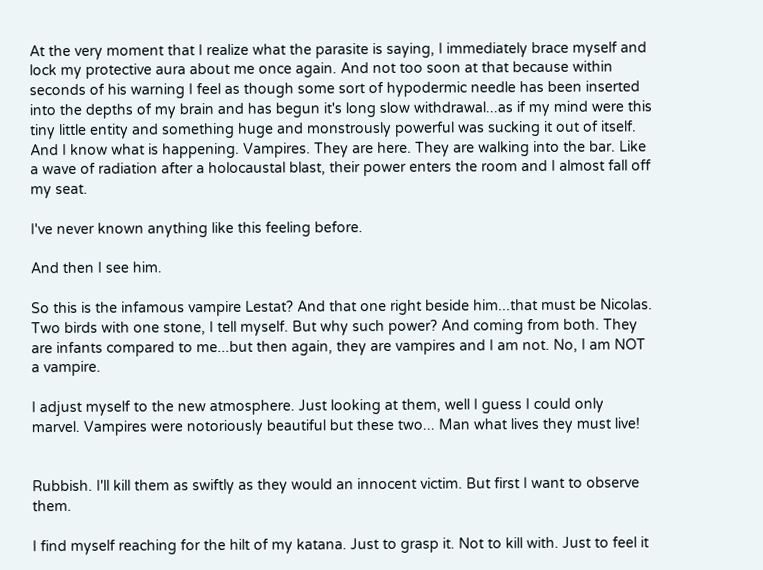At the very moment that I realize what the parasite is saying, I immediately brace myself and lock my protective aura about me once again. And not too soon at that because within seconds of his warning I feel as though some sort of hypodermic needle has been inserted into the depths of my brain and has begun it's long slow withdrawal...as if my mind were this tiny little entity and something huge and monstrously powerful was sucking it out of itself. And I know what is happening. Vampires. They are here. They are walking into the bar. Like a wave of radiation after a holocaustal blast, their power enters the room and I almost fall off my seat.

I've never known anything like this feeling before.

And then I see him.

So this is the infamous vampire Lestat? And that one right beside him...that must be Nicolas. Two birds with one stone, I tell myself. But why such power? And coming from both. They are infants compared to me...but then again, they are vampires and I am not. No, I am NOT a vampire.

I adjust myself to the new atmosphere. Just looking at them, well I guess I could only marvel. Vampires were notoriously beautiful but these two... Man what lives they must live!


Rubbish. I'll kill them as swiftly as they would an innocent victim. But first I want to observe them.

I find myself reaching for the hilt of my katana. Just to grasp it. Not to kill with. Just to feel it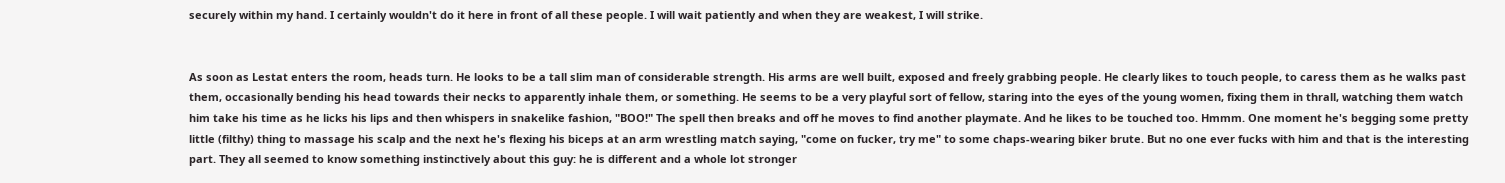securely within my hand. I certainly wouldn't do it here in front of all these people. I will wait patiently and when they are weakest, I will strike.


As soon as Lestat enters the room, heads turn. He looks to be a tall slim man of considerable strength. His arms are well built, exposed and freely grabbing people. He clearly likes to touch people, to caress them as he walks past them, occasionally bending his head towards their necks to apparently inhale them, or something. He seems to be a very playful sort of fellow, staring into the eyes of the young women, fixing them in thrall, watching them watch him take his time as he licks his lips and then whispers in snakelike fashion, "BOO!" The spell then breaks and off he moves to find another playmate. And he likes to be touched too. Hmmm. One moment he's begging some pretty little (filthy) thing to massage his scalp and the next he's flexing his biceps at an arm wrestling match saying, "come on fucker, try me" to some chaps-wearing biker brute. But no one ever fucks with him and that is the interesting part. They all seemed to know something instinctively about this guy: he is different and a whole lot stronger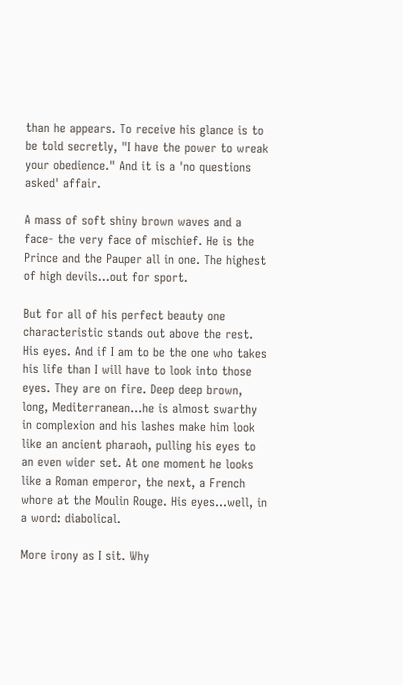than he appears. To receive his glance is to be told secretly, "I have the power to wreak your obedience." And it is a 'no questions asked' affair.

A mass of soft shiny brown waves and a face- the very face of mischief. He is the Prince and the Pauper all in one. The highest of high devils...out for sport.

But for all of his perfect beauty one characteristic stands out above the rest. His eyes. And if I am to be the one who takes his life than I will have to look into those eyes. They are on fire. Deep deep brown, long, Mediterranean...he is almost swarthy in complexion and his lashes make him look like an ancient pharaoh, pulling his eyes to an even wider set. At one moment he looks like a Roman emperor, the next, a French whore at the Moulin Rouge. His eyes...well, in a word: diabolical.

More irony as I sit. Why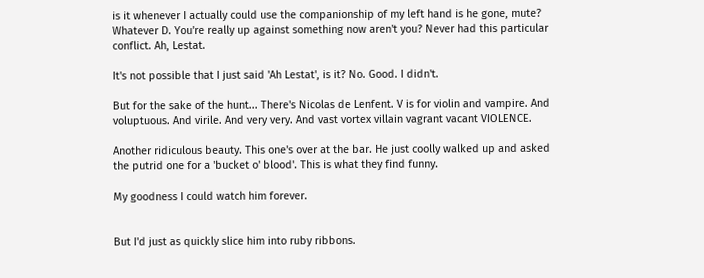is it whenever I actually could use the companionship of my left hand is he gone, mute? Whatever D. You're really up against something now aren't you? Never had this particular conflict. Ah, Lestat.

It's not possible that I just said 'Ah Lestat', is it? No. Good. I didn't.

But for the sake of the hunt... There's Nicolas de Lenfent. V is for violin and vampire. And voluptuous. And virile. And very very. And vast vortex villain vagrant vacant VIOLENCE.

Another ridiculous beauty. This one's over at the bar. He just coolly walked up and asked the putrid one for a 'bucket o' blood'. This is what they find funny.

My goodness I could watch him forever.


But I'd just as quickly slice him into ruby ribbons.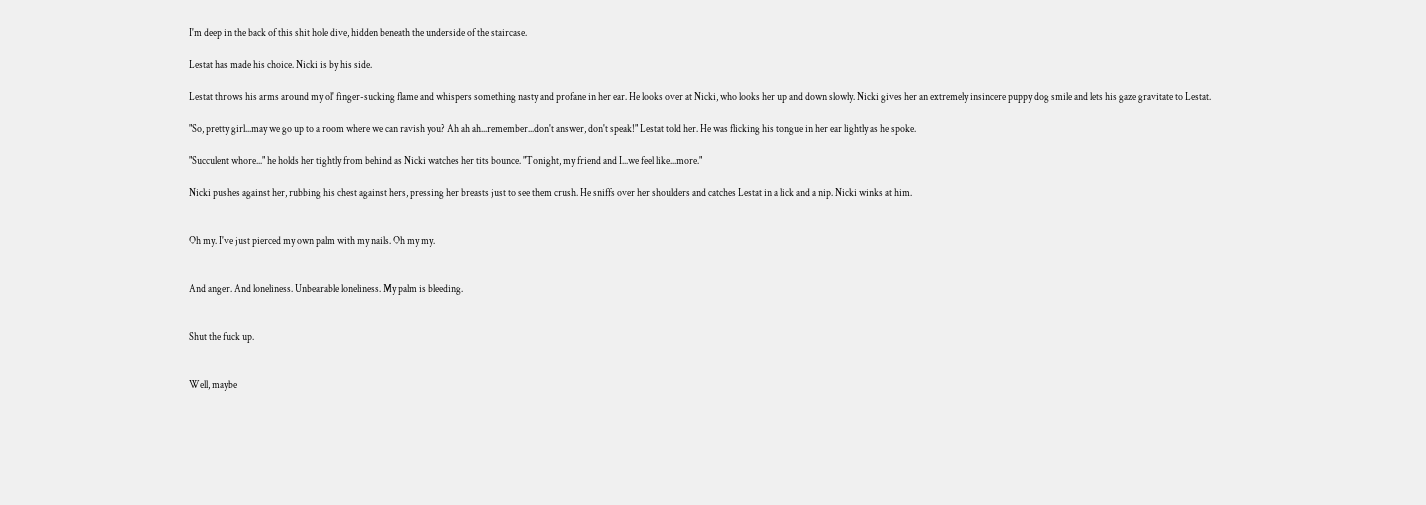I'm deep in the back of this shit hole dive, hidden beneath the underside of the staircase.

Lestat has made his choice. Nicki is by his side.

Lestat throws his arms around my ol' finger-sucking flame and whispers something nasty and profane in her ear. He looks over at Nicki, who looks her up and down slowly. Nicki gives her an extremely insincere puppy dog smile and lets his gaze gravitate to Lestat.

"So, pretty girl...may we go up to a room where we can ravish you? Ah ah ah...remember...don't answer, don't speak!" Lestat told her. He was flicking his tongue in her ear lightly as he spoke.

"Succulent whore..." he holds her tightly from behind as Nicki watches her tits bounce. "Tonight, my friend and I...we feel like...more."

Nicki pushes against her, rubbing his chest against hers, pressing her breasts just to see them crush. He sniffs over her shoulders and catches Lestat in a lick and a nip. Nicki winks at him.


Oh my. I've just pierced my own palm with my nails. Oh my my.


And anger. And loneliness. Unbearable loneliness. My palm is bleeding.


Shut the fuck up.


Well, maybe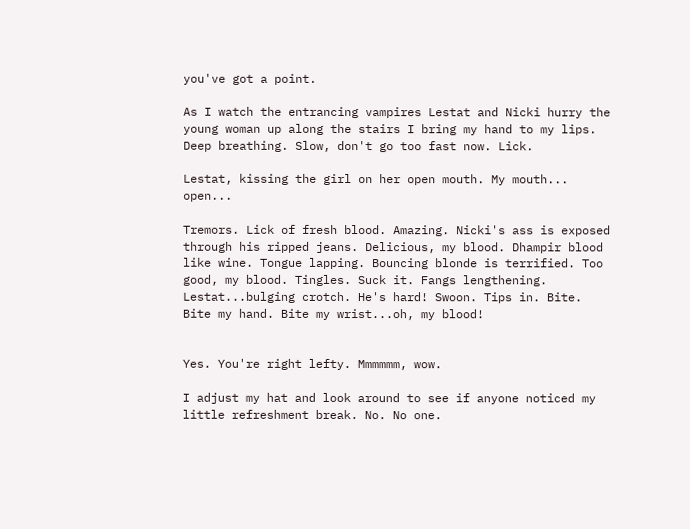you've got a point.

As I watch the entrancing vampires Lestat and Nicki hurry the young woman up along the stairs I bring my hand to my lips. Deep breathing. Slow, don't go too fast now. Lick.

Lestat, kissing the girl on her open mouth. My mouth... open...

Tremors. Lick of fresh blood. Amazing. Nicki's ass is exposed through his ripped jeans. Delicious, my blood. Dhampir blood like wine. Tongue lapping. Bouncing blonde is terrified. Too good, my blood. Tingles. Suck it. Fangs lengthening. Lestat...bulging crotch. He's hard! Swoon. Tips in. Bite. Bite my hand. Bite my wrist...oh, my blood!


Yes. You're right lefty. Mmmmmm, wow.

I adjust my hat and look around to see if anyone noticed my little refreshment break. No. No one.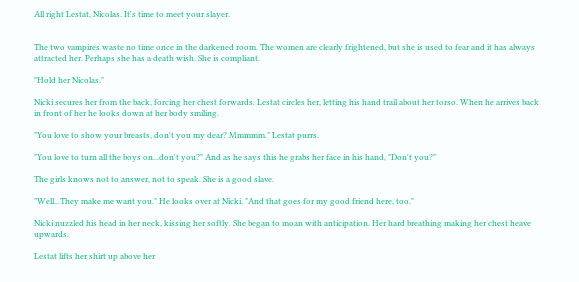All right Lestat, Nicolas. It's time to meet your slayer.


The two vampires waste no time once in the darkened room. The women are clearly frightened, but she is used to fear and it has always attracted her. Perhaps she has a death wish. She is compliant.

"Hold her Nicolas."

Nicki secures her from the back, forcing her chest forwards. Lestat circles her, letting his hand trail about her torso. When he arrives back in front of her he looks down at her body smiling.

"You love to show your breasts, don't you my dear? Mmmmm." Lestat purrs.

"You love to turn all the boys on...don't you?" And as he says this he grabs her face in his hand, "Don't you?"

The girls knows not to answer, not to speak. She is a good slave.

"Well...They make me want you." He looks over at Nicki. "And that goes for my good friend here, too."

Nicki nuzzled his head in her neck, kissing her softly. She began to moan with anticipation. Her hard breathing making her chest heave upwards.

Lestat lifts her shirt up above her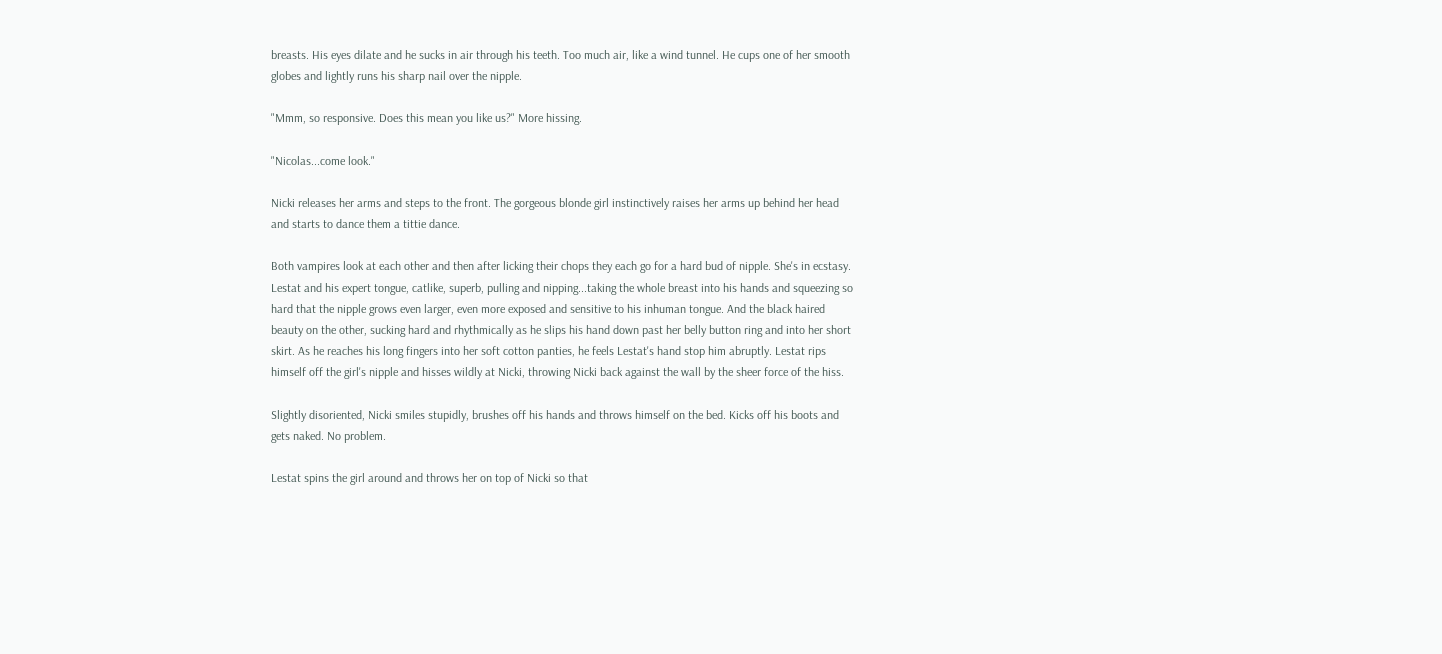breasts. His eyes dilate and he sucks in air through his teeth. Too much air, like a wind tunnel. He cups one of her smooth globes and lightly runs his sharp nail over the nipple.

"Mmm, so responsive. Does this mean you like us?" More hissing.

"Nicolas...come look."

Nicki releases her arms and steps to the front. The gorgeous blonde girl instinctively raises her arms up behind her head and starts to dance them a tittie dance.

Both vampires look at each other and then after licking their chops they each go for a hard bud of nipple. She's in ecstasy. Lestat and his expert tongue, catlike, superb, pulling and nipping...taking the whole breast into his hands and squeezing so hard that the nipple grows even larger, even more exposed and sensitive to his inhuman tongue. And the black haired beauty on the other, sucking hard and rhythmically as he slips his hand down past her belly button ring and into her short skirt. As he reaches his long fingers into her soft cotton panties, he feels Lestat's hand stop him abruptly. Lestat rips himself off the girl's nipple and hisses wildly at Nicki, throwing Nicki back against the wall by the sheer force of the hiss.

Slightly disoriented, Nicki smiles stupidly, brushes off his hands and throws himself on the bed. Kicks off his boots and gets naked. No problem.

Lestat spins the girl around and throws her on top of Nicki so that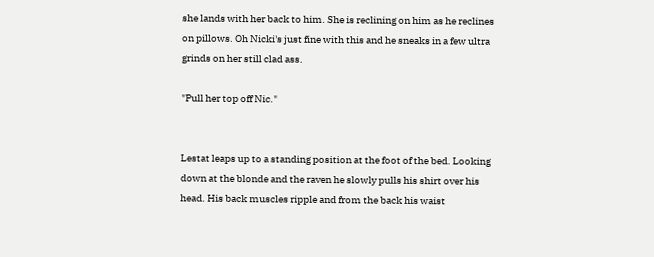she lands with her back to him. She is reclining on him as he reclines on pillows. Oh Nicki's just fine with this and he sneaks in a few ultra grinds on her still clad ass.

"Pull her top off Nic."


Lestat leaps up to a standing position at the foot of the bed. Looking down at the blonde and the raven he slowly pulls his shirt over his head. His back muscles ripple and from the back his waist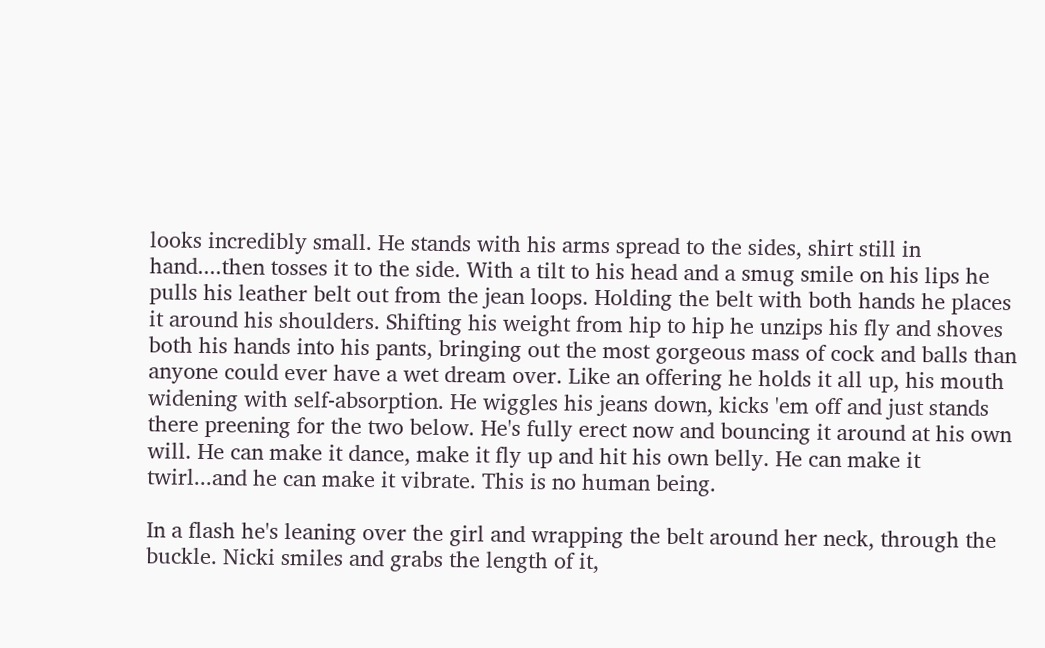looks incredibly small. He stands with his arms spread to the sides, shirt still in hand....then tosses it to the side. With a tilt to his head and a smug smile on his lips he pulls his leather belt out from the jean loops. Holding the belt with both hands he places it around his shoulders. Shifting his weight from hip to hip he unzips his fly and shoves both his hands into his pants, bringing out the most gorgeous mass of cock and balls than anyone could ever have a wet dream over. Like an offering he holds it all up, his mouth widening with self-absorption. He wiggles his jeans down, kicks 'em off and just stands there preening for the two below. He's fully erect now and bouncing it around at his own will. He can make it dance, make it fly up and hit his own belly. He can make it twirl...and he can make it vibrate. This is no human being.

In a flash he's leaning over the girl and wrapping the belt around her neck, through the buckle. Nicki smiles and grabs the length of it,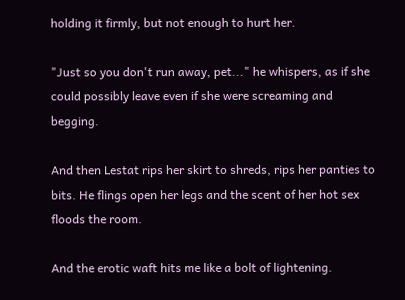holding it firmly, but not enough to hurt her.

"Just so you don't run away, pet..." he whispers, as if she could possibly leave even if she were screaming and begging.

And then Lestat rips her skirt to shreds, rips her panties to bits. He flings open her legs and the scent of her hot sex floods the room.

And the erotic waft hits me like a bolt of lightening.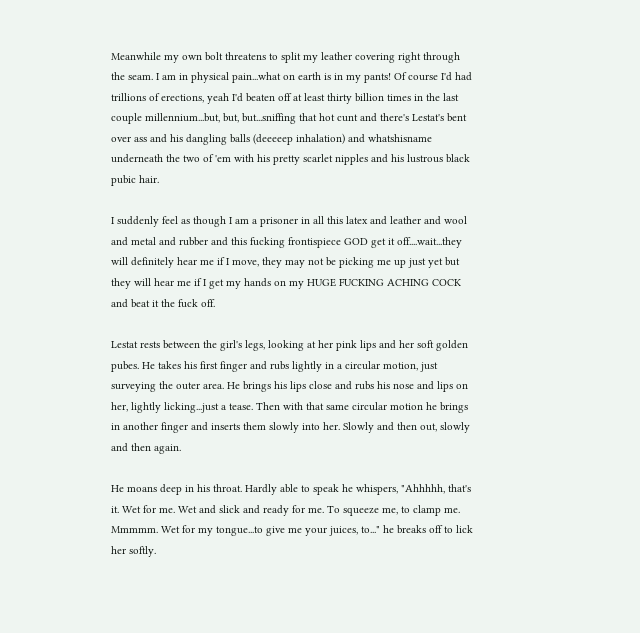Meanwhile my own bolt threatens to split my leather covering right through the seam. I am in physical pain...what on earth is in my pants! Of course I'd had trillions of erections, yeah I'd beaten off at least thirty billion times in the last couple millennium...but, but, but...sniffing that hot cunt and there's Lestat's bent over ass and his dangling balls (deeeeep inhalation) and whatshisname underneath the two of 'em with his pretty scarlet nipples and his lustrous black pubic hair.

I suddenly feel as though I am a prisoner in all this latex and leather and wool and metal and rubber and this fucking frontispiece GOD get it off....wait...they will definitely hear me if I move, they may not be picking me up just yet but they will hear me if I get my hands on my HUGE FUCKING ACHING COCK and beat it the fuck off.

Lestat rests between the girl's legs, looking at her pink lips and her soft golden pubes. He takes his first finger and rubs lightly in a circular motion, just surveying the outer area. He brings his lips close and rubs his nose and lips on her, lightly licking...just a tease. Then with that same circular motion he brings in another finger and inserts them slowly into her. Slowly and then out, slowly and then again.

He moans deep in his throat. Hardly able to speak he whispers, "Ahhhhh, that's it. Wet for me. Wet and slick and ready for me. To squeeze me, to clamp me. Mmmmm. Wet for my tongue...to give me your juices, to..." he breaks off to lick her softly.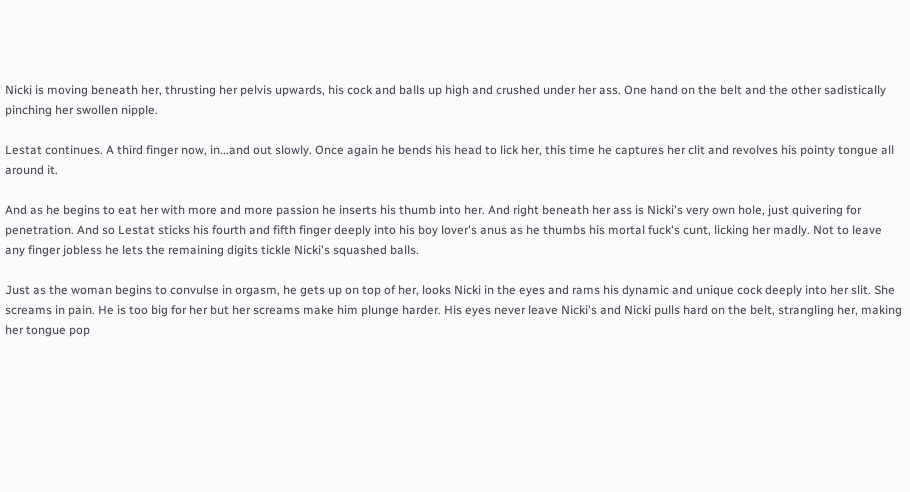Nicki is moving beneath her, thrusting her pelvis upwards, his cock and balls up high and crushed under her ass. One hand on the belt and the other sadistically pinching her swollen nipple.

Lestat continues. A third finger now, in...and out slowly. Once again he bends his head to lick her, this time he captures her clit and revolves his pointy tongue all around it.

And as he begins to eat her with more and more passion he inserts his thumb into her. And right beneath her ass is Nicki's very own hole, just quivering for penetration. And so Lestat sticks his fourth and fifth finger deeply into his boy lover's anus as he thumbs his mortal fuck's cunt, licking her madly. Not to leave any finger jobless he lets the remaining digits tickle Nicki's squashed balls.

Just as the woman begins to convulse in orgasm, he gets up on top of her, looks Nicki in the eyes and rams his dynamic and unique cock deeply into her slit. She screams in pain. He is too big for her but her screams make him plunge harder. His eyes never leave Nicki's and Nicki pulls hard on the belt, strangling her, making her tongue pop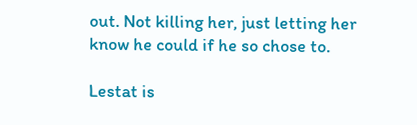out. Not killing her, just letting her know he could if he so chose to.

Lestat is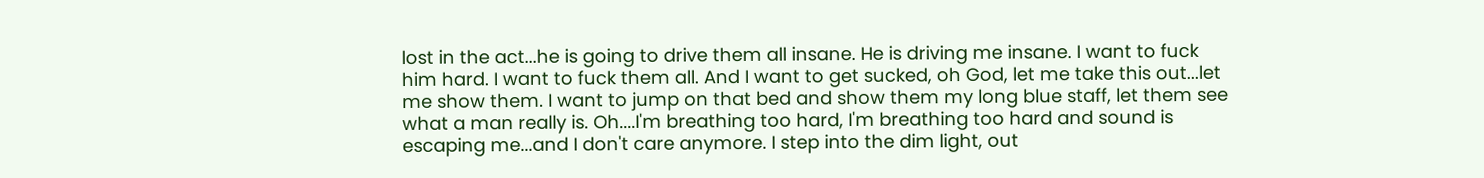lost in the act...he is going to drive them all insane. He is driving me insane. I want to fuck him hard. I want to fuck them all. And I want to get sucked, oh God, let me take this out...let me show them. I want to jump on that bed and show them my long blue staff, let them see what a man really is. Oh....I'm breathing too hard, I'm breathing too hard and sound is escaping me...and I don't care anymore. I step into the dim light, out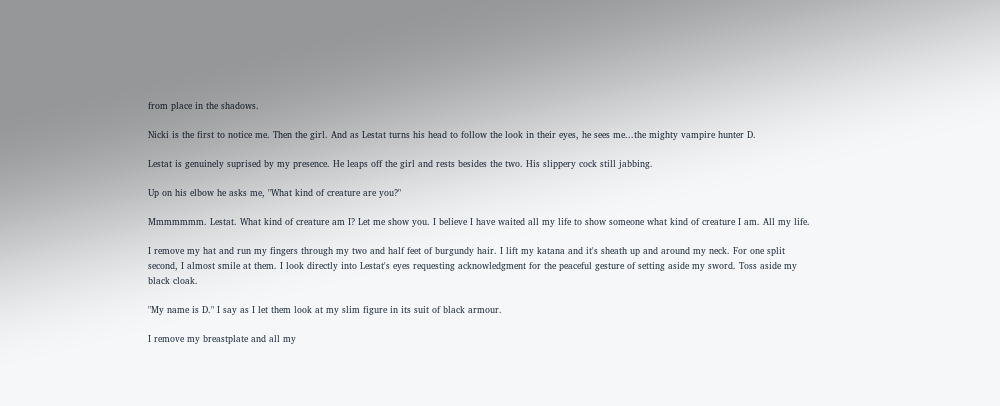from place in the shadows.

Nicki is the first to notice me. Then the girl. And as Lestat turns his head to follow the look in their eyes, he sees me...the mighty vampire hunter D.

Lestat is genuinely suprised by my presence. He leaps off the girl and rests besides the two. His slippery cock still jabbing.

Up on his elbow he asks me, "What kind of creature are you?"

Mmmmmmm. Lestat. What kind of creature am I? Let me show you. I believe I have waited all my life to show someone what kind of creature I am. All my life.

I remove my hat and run my fingers through my two and half feet of burgundy hair. I lift my katana and it's sheath up and around my neck. For one split second, I almost smile at them. I look directly into Lestat's eyes requesting acknowledgment for the peaceful gesture of setting aside my sword. Toss aside my black cloak.

"My name is D." I say as I let them look at my slim figure in its suit of black armour.

I remove my breastplate and all my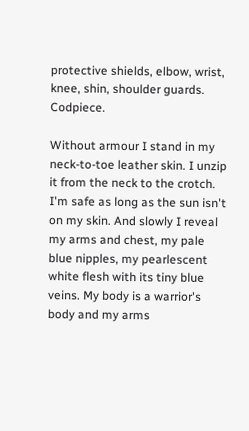protective shields, elbow, wrist, knee, shin, shoulder guards. Codpiece.

Without armour I stand in my neck-to-toe leather skin. I unzip it from the neck to the crotch. I'm safe as long as the sun isn't on my skin. And slowly I reveal my arms and chest, my pale blue nipples, my pearlescent white flesh with its tiny blue veins. My body is a warrior's body and my arms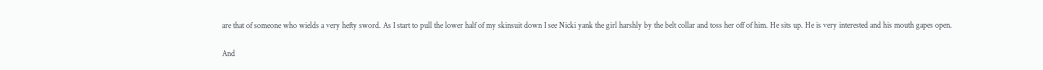are that of someone who wields a very hefty sword. As I start to pull the lower half of my skinsuit down I see Nicki yank the girl harshly by the belt collar and toss her off of him. He sits up. He is very interested and his mouth gapes open.

And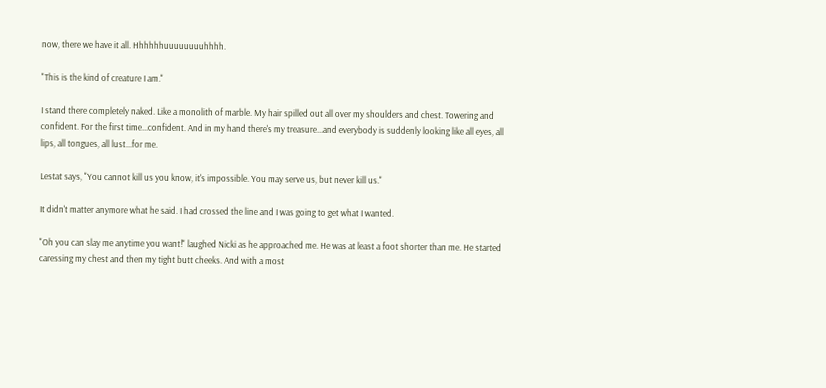now, there we have it all. Hhhhhhuuuuuuuuhhhh.

"This is the kind of creature I am."

I stand there completely naked. Like a monolith of marble. My hair spilled out all over my shoulders and chest. Towering and confident. For the first time...confident. And in my hand there's my treasure...and everybody is suddenly looking like all eyes, all lips, all tongues, all lust...for me.

Lestat says, "You cannot kill us you know, it's impossible. You may serve us, but never kill us."

It didn't matter anymore what he said. I had crossed the line and I was going to get what I wanted.

"Oh you can slay me anytime you want!" laughed Nicki as he approached me. He was at least a foot shorter than me. He started caressing my chest and then my tight butt cheeks. And with a most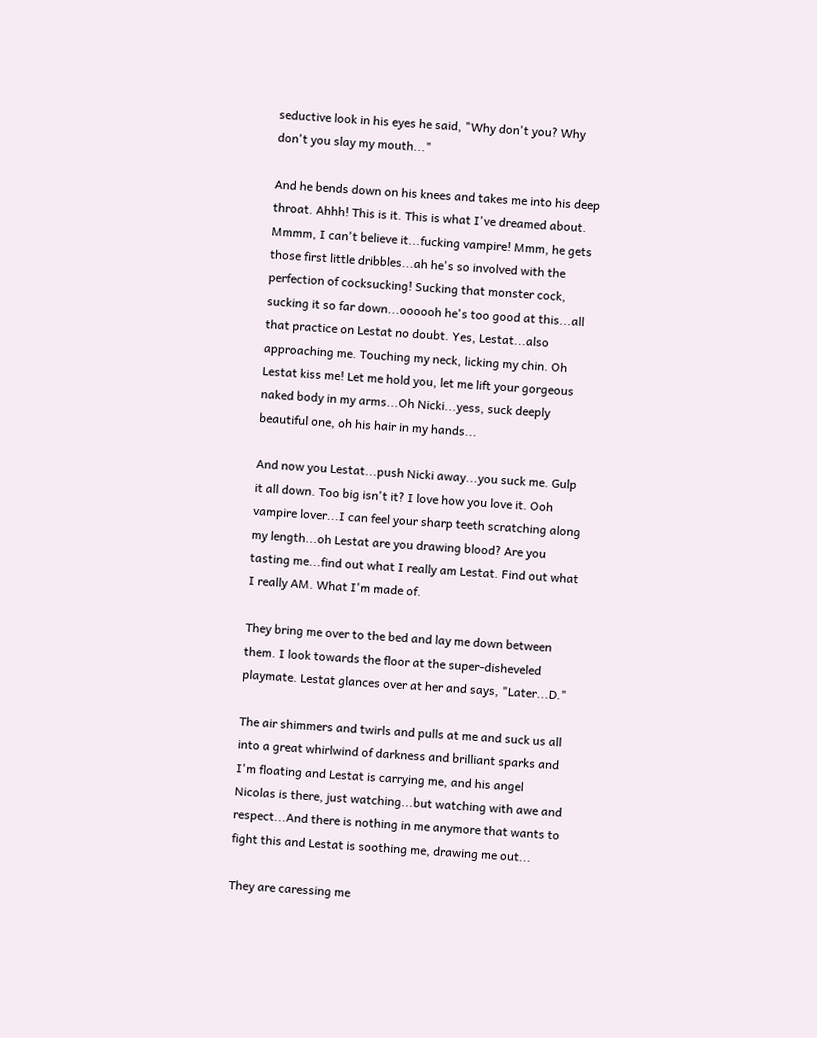seductive look in his eyes he said, "Why don't you? Why don't you slay my mouth..."

And he bends down on his knees and takes me into his deep throat. Ahhh! This is it. This is what I've dreamed about. Mmmm, I can't believe it...fucking vampire! Mmm, he gets those first little dribbles...ah he's so involved with the perfection of cocksucking! Sucking that monster cock, sucking it so far down...oooooh he's too good at this...all that practice on Lestat no doubt. Yes, Lestat...also approaching me. Touching my neck, licking my chin. Oh Lestat kiss me! Let me hold you, let me lift your gorgeous naked body in my arms...Oh Nicki...yess, suck deeply beautiful one, oh his hair in my hands...

And now you Lestat...push Nicki away...you suck me. Gulp it all down. Too big isn't it? I love how you love it. Ooh vampire lover...I can feel your sharp teeth scratching along my length...oh Lestat are you drawing blood? Are you tasting me...find out what I really am Lestat. Find out what I really AM. What I'm made of.

They bring me over to the bed and lay me down between them. I look towards the floor at the super-disheveled playmate. Lestat glances over at her and says, "Later...D."

The air shimmers and twirls and pulls at me and suck us all into a great whirlwind of darkness and brilliant sparks and I'm floating and Lestat is carrying me, and his angel Nicolas is there, just watching...but watching with awe and respect...And there is nothing in me anymore that wants to fight this and Lestat is soothing me, drawing me out...

They are caressing me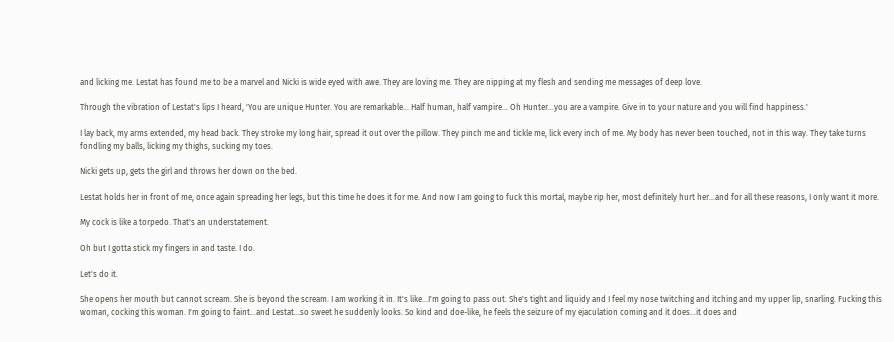and licking me. Lestat has found me to be a marvel and Nicki is wide eyed with awe. They are loving me. They are nipping at my flesh and sending me messages of deep love.

Through the vibration of Lestat's lips I heard, 'You are unique Hunter. You are remarkable... Half human, half vampire... Oh Hunter...you are a vampire. Give in to your nature and you will find happiness.'

I lay back, my arms extended, my head back. They stroke my long hair, spread it out over the pillow. They pinch me and tickle me, lick every inch of me. My body has never been touched, not in this way. They take turns fondling my balls, licking my thighs, sucking my toes.

Nicki gets up, gets the girl and throws her down on the bed.

Lestat holds her in front of me, once again spreading her legs, but this time he does it for me. And now I am going to fuck this mortal, maybe rip her, most definitely hurt her...and for all these reasons, I only want it more.

My cock is like a torpedo. That's an understatement.

Oh but I gotta stick my fingers in and taste. I do.

Let's do it.

She opens her mouth but cannot scream. She is beyond the scream. I am working it in. It's like...I'm going to pass out. She's tight and liquidy and I feel my nose twitching and itching and my upper lip, snarling. Fucking this woman, cocking this woman. I'm going to faint...and Lestat...so sweet he suddenly looks. So kind and doe-like, he feels the seizure of my ejaculation coming and it does...it does and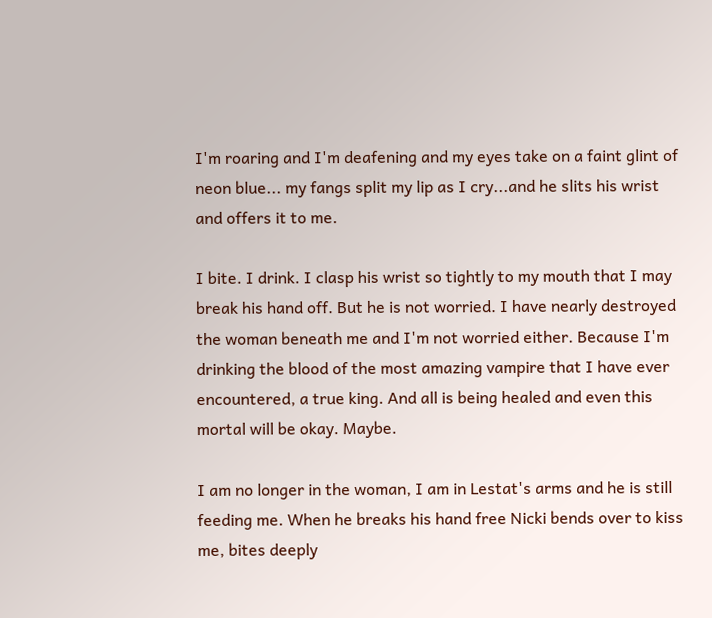I'm roaring and I'm deafening and my eyes take on a faint glint of neon blue... my fangs split my lip as I cry...and he slits his wrist and offers it to me.

I bite. I drink. I clasp his wrist so tightly to my mouth that I may break his hand off. But he is not worried. I have nearly destroyed the woman beneath me and I'm not worried either. Because I'm drinking the blood of the most amazing vampire that I have ever encountered, a true king. And all is being healed and even this mortal will be okay. Maybe.

I am no longer in the woman, I am in Lestat's arms and he is still feeding me. When he breaks his hand free Nicki bends over to kiss me, bites deeply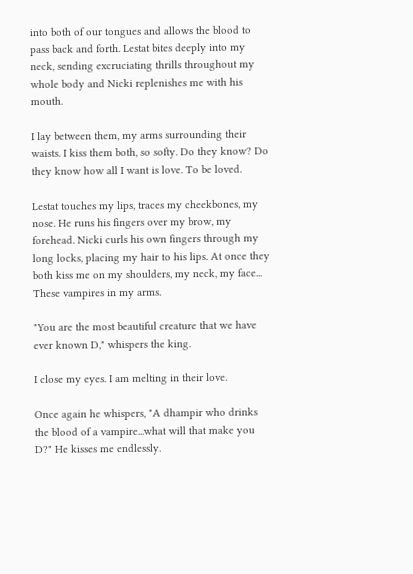into both of our tongues and allows the blood to pass back and forth. Lestat bites deeply into my neck, sending excruciating thrills throughout my whole body and Nicki replenishes me with his mouth.

I lay between them, my arms surrounding their waists. I kiss them both, so softy. Do they know? Do they know how all I want is love. To be loved.

Lestat touches my lips, traces my cheekbones, my nose. He runs his fingers over my brow, my forehead. Nicki curls his own fingers through my long locks, placing my hair to his lips. At once they both kiss me on my shoulders, my neck, my face... These vampires in my arms.

"You are the most beautiful creature that we have ever known D," whispers the king.

I close my eyes. I am melting in their love.

Once again he whispers, "A dhampir who drinks the blood of a vampire...what will that make you D?" He kisses me endlessly.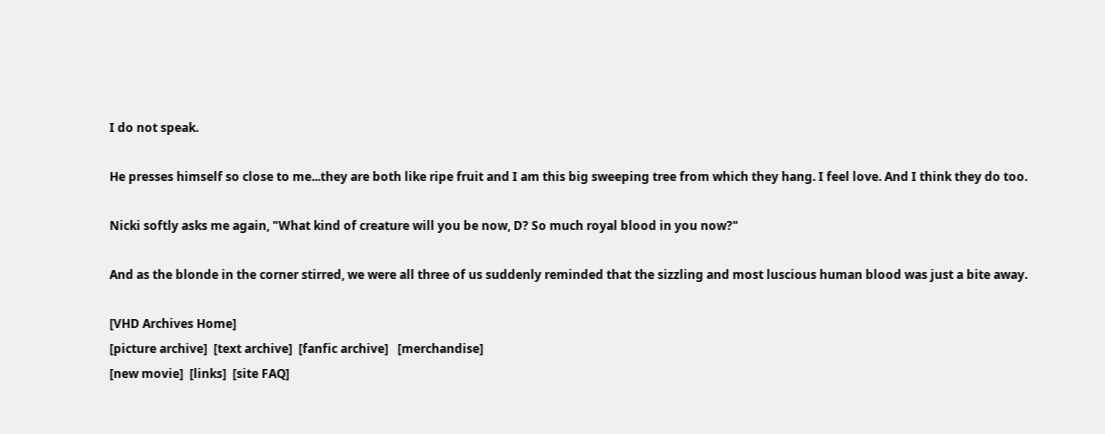I do not speak.

He presses himself so close to me...they are both like ripe fruit and I am this big sweeping tree from which they hang. I feel love. And I think they do too.

Nicki softly asks me again, "What kind of creature will you be now, D? So much royal blood in you now?"

And as the blonde in the corner stirred, we were all three of us suddenly reminded that the sizzling and most luscious human blood was just a bite away.

[VHD Archives Home]
[picture archive]  [text archive]  [fanfic archive]   [merchandise]
[new movie]  [links]  [site FAQ]